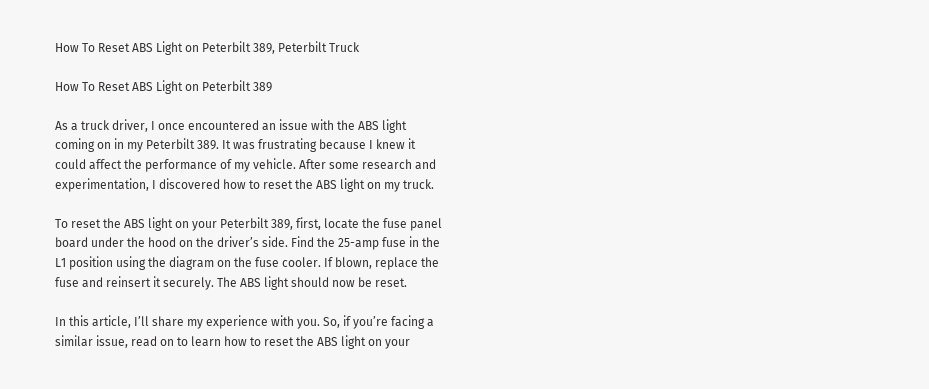How To Reset ABS Light on Peterbilt 389, Peterbilt Truck

How To Reset ABS Light on Peterbilt 389

As a truck driver, I once encountered an issue with the ABS light coming on in my Peterbilt 389. It was frustrating because I knew it could affect the performance of my vehicle. After some research and experimentation, I discovered how to reset the ABS light on my truck.

To reset the ABS light on your Peterbilt 389, first, locate the fuse panel board under the hood on the driver’s side. Find the 25-amp fuse in the L1 position using the diagram on the fuse cooler. If blown, replace the fuse and reinsert it securely. The ABS light should now be reset.

In this article, I’ll share my experience with you. So, if you’re facing a similar issue, read on to learn how to reset the ABS light on your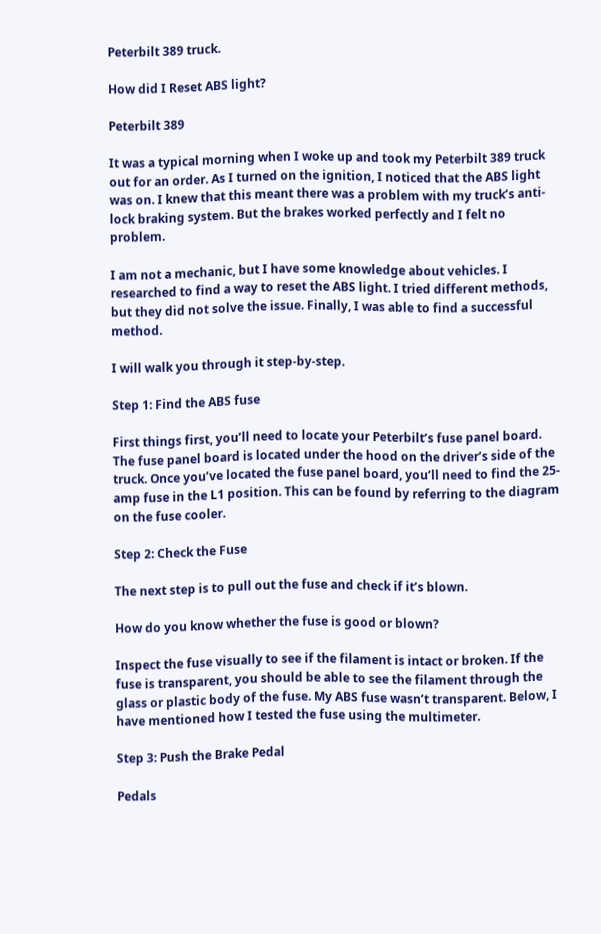Peterbilt 389 truck.

How did I Reset ABS light?

Peterbilt 389

It was a typical morning when I woke up and took my Peterbilt 389 truck out for an order. As I turned on the ignition, I noticed that the ABS light was on. I knew that this meant there was a problem with my truck’s anti-lock braking system. But the brakes worked perfectly and I felt no problem.

I am not a mechanic, but I have some knowledge about vehicles. I researched to find a way to reset the ABS light. I tried different methods, but they did not solve the issue. Finally, I was able to find a successful method.

I will walk you through it step-by-step.

Step 1: Find the ABS fuse

First things first, you’ll need to locate your Peterbilt’s fuse panel board. The fuse panel board is located under the hood on the driver’s side of the truck. Once you’ve located the fuse panel board, you’ll need to find the 25-amp fuse in the L1 position. This can be found by referring to the diagram on the fuse cooler.

Step 2: Check the Fuse

The next step is to pull out the fuse and check if it’s blown.

How do you know whether the fuse is good or blown?

Inspect the fuse visually to see if the filament is intact or broken. If the fuse is transparent, you should be able to see the filament through the glass or plastic body of the fuse. My ABS fuse wasn’t transparent. Below, I have mentioned how I tested the fuse using the multimeter.

Step 3: Push the Brake Pedal

Pedals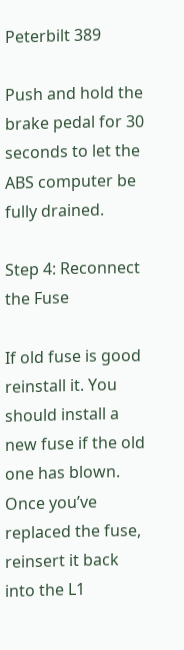Peterbilt 389

Push and hold the brake pedal for 30 seconds to let the ABS computer be fully drained.

Step 4: Reconnect the Fuse

If old fuse is good reinstall it. You should install a new fuse if the old one has blown. Once you’ve replaced the fuse, reinsert it back into the L1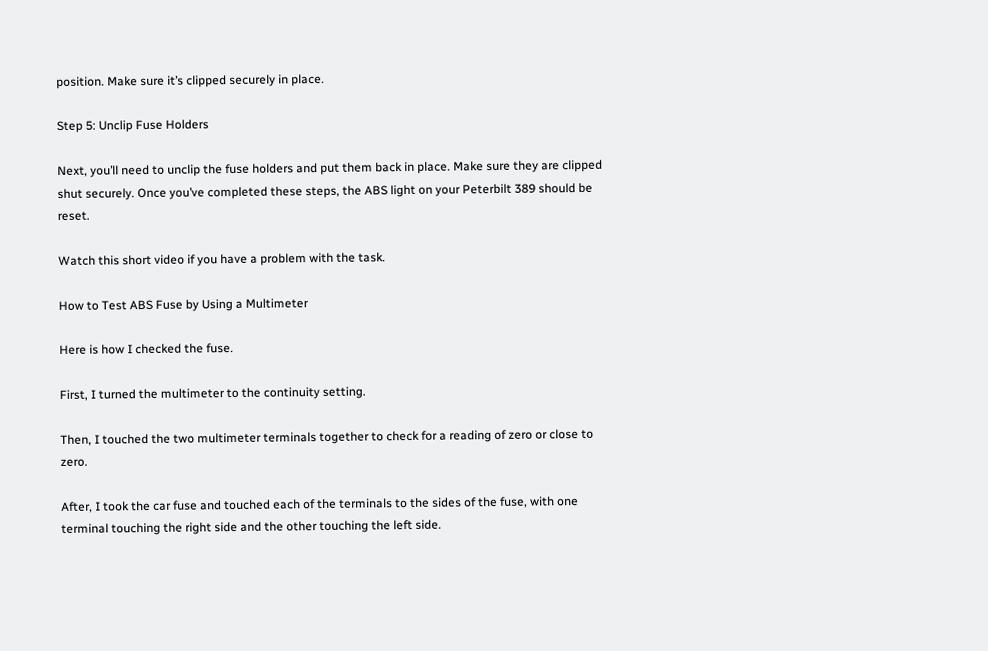position. Make sure it’s clipped securely in place.

Step 5: Unclip Fuse Holders

Next, you’ll need to unclip the fuse holders and put them back in place. Make sure they are clipped shut securely. Once you’ve completed these steps, the ABS light on your Peterbilt 389 should be reset.

Watch this short video if you have a problem with the task.

How to Test ABS Fuse by Using a Multimeter

Here is how I checked the fuse.

First, I turned the multimeter to the continuity setting.

Then, I touched the two multimeter terminals together to check for a reading of zero or close to zero.

After, I took the car fuse and touched each of the terminals to the sides of the fuse, with one terminal touching the right side and the other touching the left side.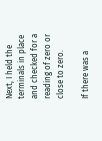Next, I held the terminals in place and checked for a reading of zero or close to zero.

If there was a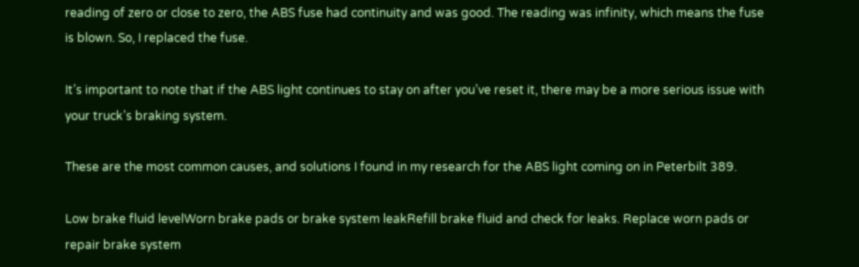reading of zero or close to zero, the ABS fuse had continuity and was good. The reading was infinity, which means the fuse is blown. So, I replaced the fuse.

It’s important to note that if the ABS light continues to stay on after you’ve reset it, there may be a more serious issue with your truck’s braking system.

These are the most common causes, and solutions I found in my research for the ABS light coming on in Peterbilt 389.

Low brake fluid levelWorn brake pads or brake system leakRefill brake fluid and check for leaks. Replace worn pads or repair brake system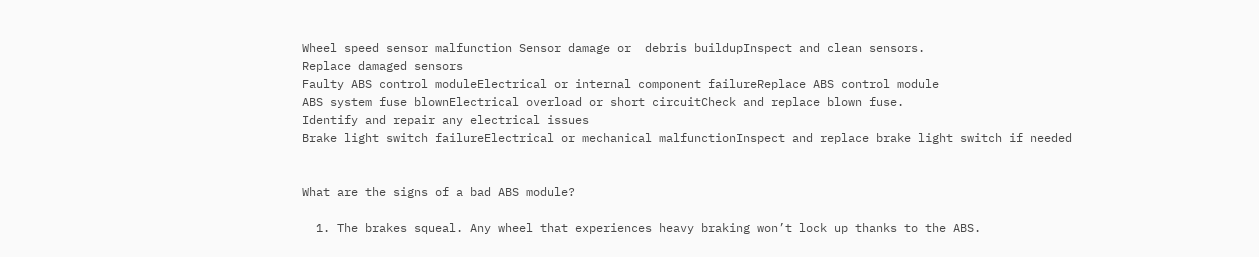Wheel speed sensor malfunction Sensor damage or  debris buildupInspect and clean sensors.
Replace damaged sensors
Faulty ABS control moduleElectrical or internal component failureReplace ABS control module
ABS system fuse blownElectrical overload or short circuitCheck and replace blown fuse.
Identify and repair any electrical issues
Brake light switch failureElectrical or mechanical malfunctionInspect and replace brake light switch if needed


What are the signs of a bad ABS module?

  1. The brakes squeal. Any wheel that experiences heavy braking won’t lock up thanks to the ABS.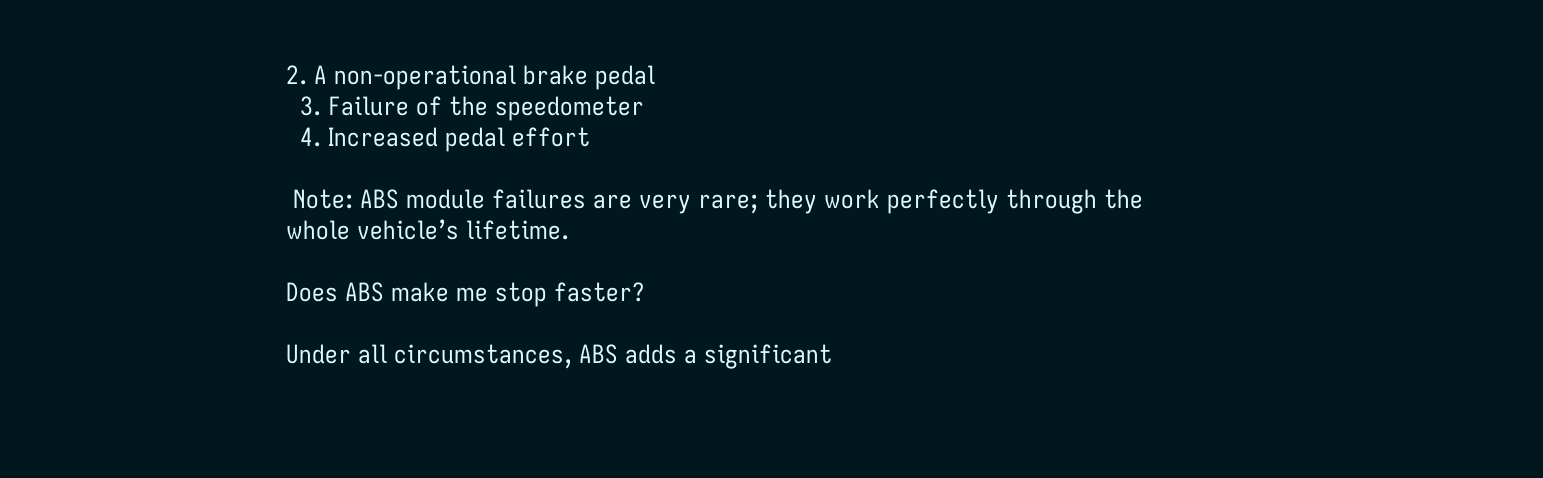2. A non-operational brake pedal
  3. Failure of the speedometer
  4. Increased pedal effort

 Note: ABS module failures are very rare; they work perfectly through the whole vehicle’s lifetime.

Does ABS make me stop faster?

Under all circumstances, ABS adds a significant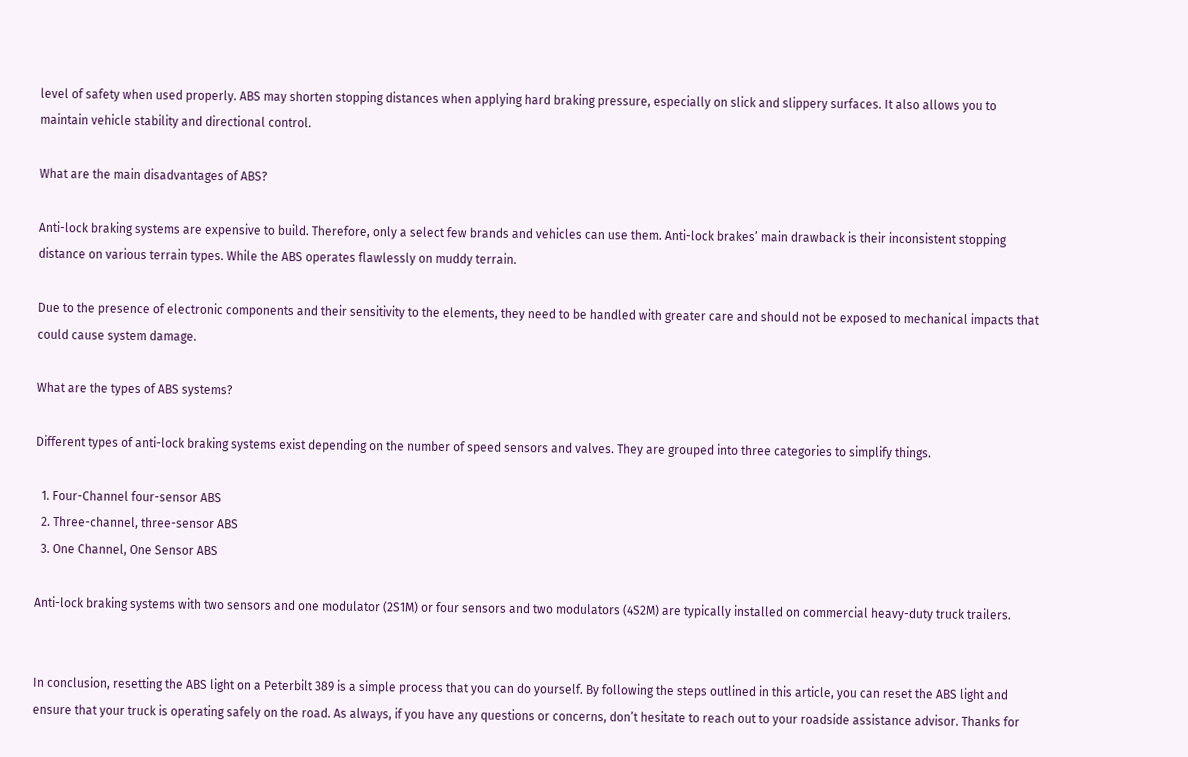level of safety when used properly. ABS may shorten stopping distances when applying hard braking pressure, especially on slick and slippery surfaces. It also allows you to maintain vehicle stability and directional control.

What are the main disadvantages of ABS?

Anti-lock braking systems are expensive to build. Therefore, only a select few brands and vehicles can use them. Anti-lock brakes’ main drawback is their inconsistent stopping distance on various terrain types. While the ABS operates flawlessly on muddy terrain.

Due to the presence of electronic components and their sensitivity to the elements, they need to be handled with greater care and should not be exposed to mechanical impacts that could cause system damage.

What are the types of ABS systems?

Different types of anti-lock braking systems exist depending on the number of speed sensors and valves. They are grouped into three categories to simplify things.

  1. Four-Channel four-sensor ABS
  2. Three-channel, three-sensor ABS
  3. One Channel, One Sensor ABS

Anti-lock braking systems with two sensors and one modulator (2S1M) or four sensors and two modulators (4S2M) are typically installed on commercial heavy-duty truck trailers.


In conclusion, resetting the ABS light on a Peterbilt 389 is a simple process that you can do yourself. By following the steps outlined in this article, you can reset the ABS light and ensure that your truck is operating safely on the road. As always, if you have any questions or concerns, don’t hesitate to reach out to your roadside assistance advisor. Thanks for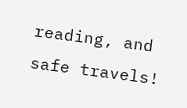reading, and safe travels!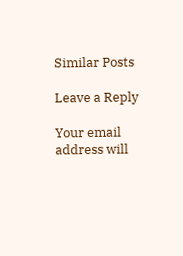Similar Posts

Leave a Reply

Your email address will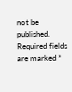not be published. Required fields are marked *